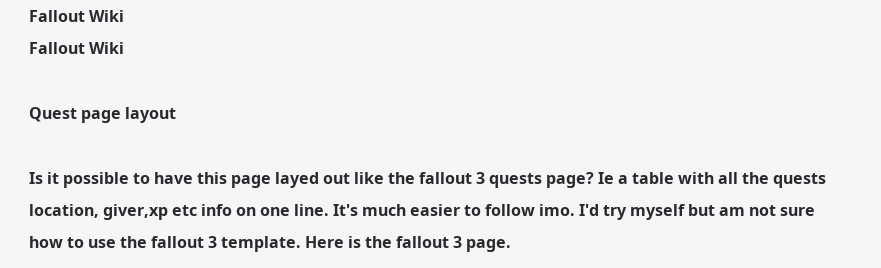Fallout Wiki
Fallout Wiki

Quest page layout

Is it possible to have this page layed out like the fallout 3 quests page? Ie a table with all the quests location, giver,xp etc info on one line. It's much easier to follow imo. I'd try myself but am not sure how to use the fallout 3 template. Here is the fallout 3 page.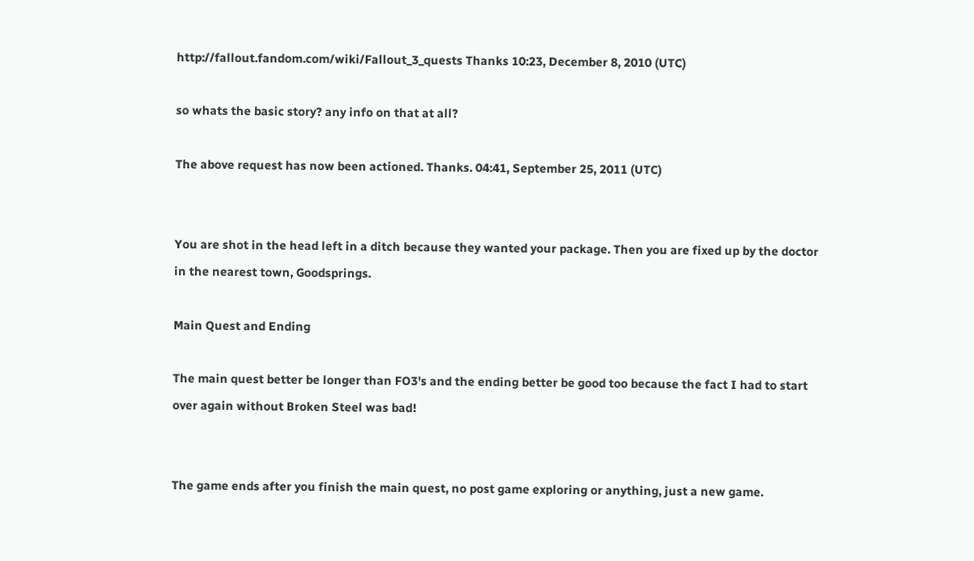http://fallout.fandom.com/wiki/Fallout_3_quests Thanks 10:23, December 8, 2010 (UTC)

so whats the basic story? any info on that at all?

The above request has now been actioned. Thanks. 04:41, September 25, 2011 (UTC)


You are shot in the head left in a ditch because they wanted your package. Then you are fixed up by the doctor in the nearest town, Goodsprings.

Main Quest and Ending

The main quest better be longer than FO3's and the ending better be good too because the fact I had to start over again without Broken Steel was bad!


The game ends after you finish the main quest, no post game exploring or anything, just a new game.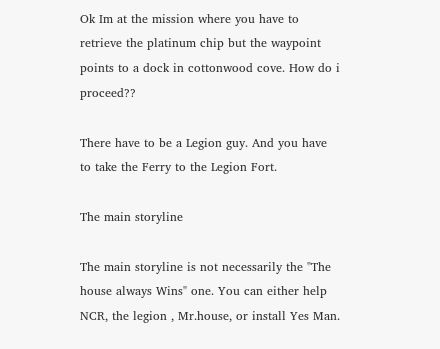Ok Im at the mission where you have to retrieve the platinum chip but the waypoint points to a dock in cottonwood cove. How do i proceed??

There have to be a Legion guy. And you have to take the Ferry to the Legion Fort.

The main storyline

The main storyline is not necessarily the "The house always Wins" one. You can either help NCR, the legion , Mr.house, or install Yes Man.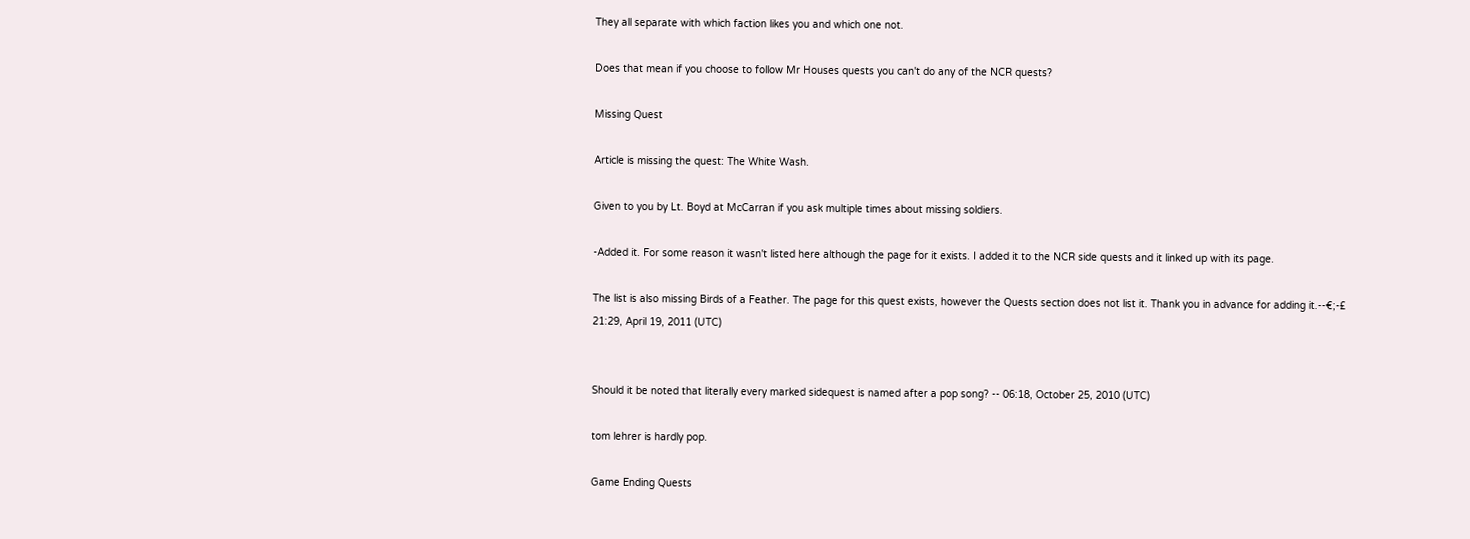They all separate with which faction likes you and which one not.

Does that mean if you choose to follow Mr Houses quests you can't do any of the NCR quests?

Missing Quest

Article is missing the quest: The White Wash.

Given to you by Lt. Boyd at McCarran if you ask multiple times about missing soldiers.

-Added it. For some reason it wasn't listed here although the page for it exists. I added it to the NCR side quests and it linked up with its page.

The list is also missing Birds of a Feather. The page for this quest exists, however the Quests section does not list it. Thank you in advance for adding it.--€;-£ 21:29, April 19, 2011 (UTC)


Should it be noted that literally every marked sidequest is named after a pop song? -- 06:18, October 25, 2010 (UTC)

tom lehrer is hardly pop.

Game Ending Quests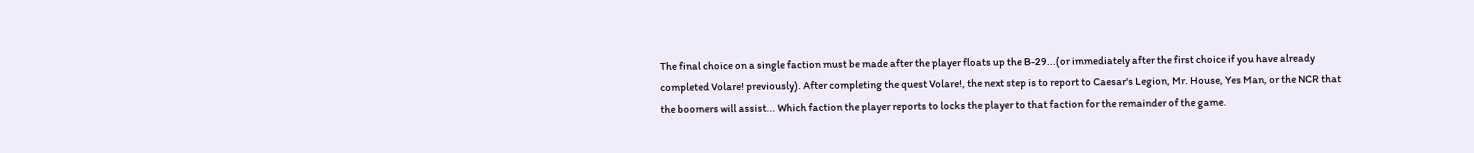The final choice on a single faction must be made after the player floats up the B-29...(or immediately after the first choice if you have already completed Volare! previously). After completing the quest Volare!, the next step is to report to Caesar's Legion, Mr. House, Yes Man, or the NCR that the boomers will assist... Which faction the player reports to locks the player to that faction for the remainder of the game.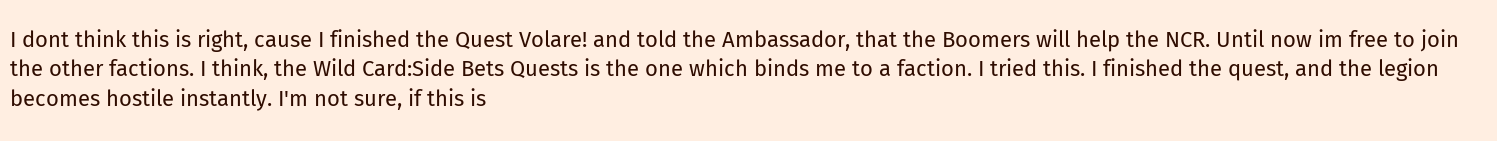I dont think this is right, cause I finished the Quest Volare! and told the Ambassador, that the Boomers will help the NCR. Until now im free to join the other factions. I think, the Wild Card:Side Bets Quests is the one which binds me to a faction. I tried this. I finished the quest, and the legion becomes hostile instantly. I'm not sure, if this is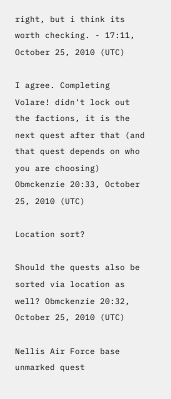right, but i think its worth checking. - 17:11, October 25, 2010 (UTC)

I agree. Completing Volare! didn't lock out the factions, it is the next quest after that (and that quest depends on who you are choosing) Obmckenzie 20:33, October 25, 2010 (UTC)

Location sort?

Should the quests also be sorted via location as well? Obmckenzie 20:32, October 25, 2010 (UTC)

Nellis Air Force base unmarked quest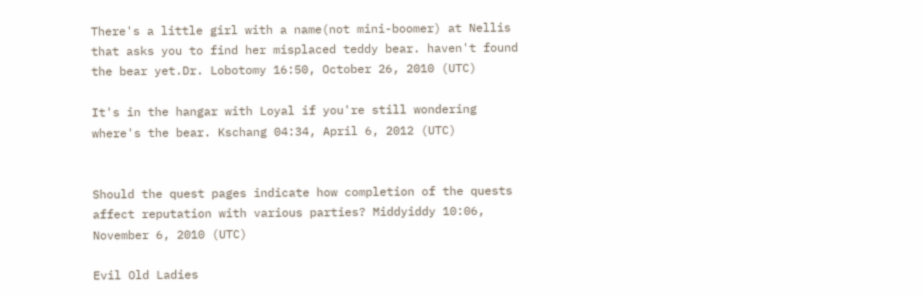There's a little girl with a name(not mini-boomer) at Nellis that asks you to find her misplaced teddy bear. haven't found the bear yet.Dr. Lobotomy 16:50, October 26, 2010 (UTC)

It's in the hangar with Loyal if you're still wondering where's the bear. Kschang 04:34, April 6, 2012 (UTC)


Should the quest pages indicate how completion of the quests affect reputation with various parties? Middyiddy 10:06, November 6, 2010 (UTC)

Evil Old Ladies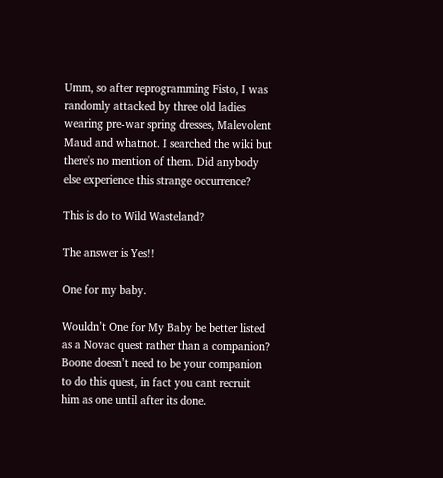Umm, so after reprogramming Fisto, I was randomly attacked by three old ladies wearing pre-war spring dresses, Malevolent Maud and whatnot. I searched the wiki but there's no mention of them. Did anybody else experience this strange occurrence?

This is do to Wild Wasteland?

The answer is Yes!!

One for my baby.

Wouldn’t One for My Baby be better listed as a Novac quest rather than a companion? Boone doesn’t need to be your companion to do this quest, in fact you cant recruit him as one until after its done.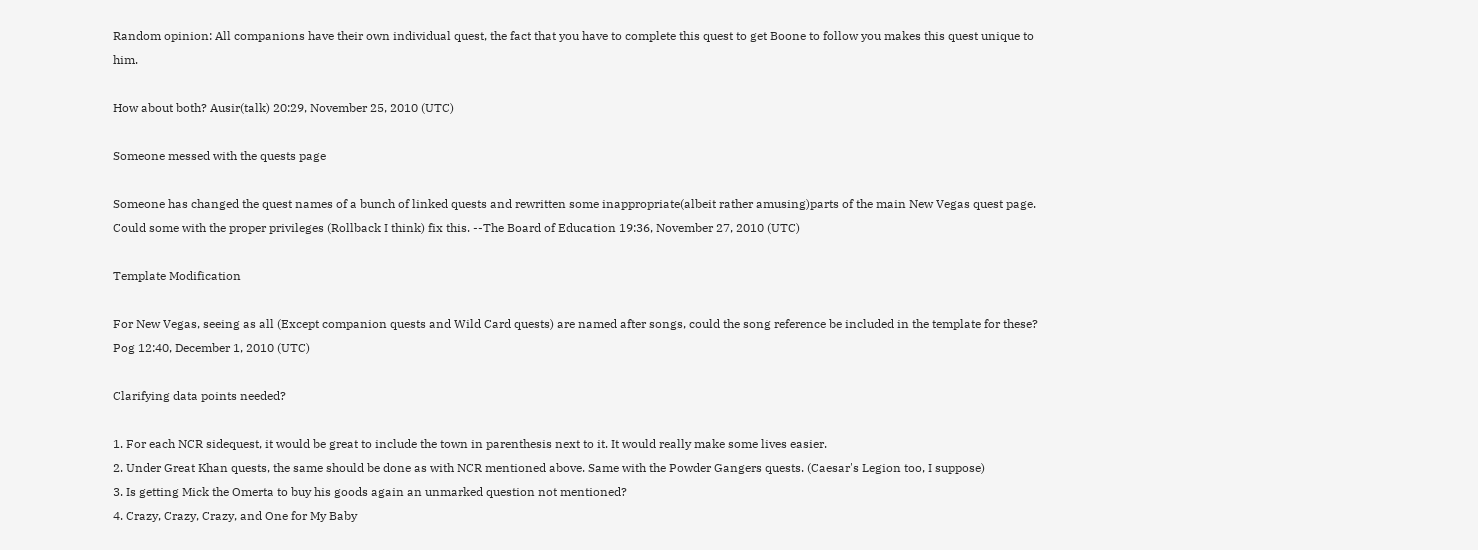Random opinion: All companions have their own individual quest, the fact that you have to complete this quest to get Boone to follow you makes this quest unique to him.

How about both? Ausir(talk) 20:29, November 25, 2010 (UTC)

Someone messed with the quests page

Someone has changed the quest names of a bunch of linked quests and rewritten some inappropriate(albeit rather amusing)parts of the main New Vegas quest page. Could some with the proper privileges (Rollback I think) fix this. --The Board of Education 19:36, November 27, 2010 (UTC)

Template Modification

For New Vegas, seeing as all (Except companion quests and Wild Card quests) are named after songs, could the song reference be included in the template for these? Pog 12:40, December 1, 2010 (UTC)

Clarifying data points needed?

1. For each NCR sidequest, it would be great to include the town in parenthesis next to it. It would really make some lives easier.
2. Under Great Khan quests, the same should be done as with NCR mentioned above. Same with the Powder Gangers quests. (Caesar's Legion too, I suppose)
3. Is getting Mick the Omerta to buy his goods again an unmarked question not mentioned?
4. Crazy, Crazy, Crazy, and One for My Baby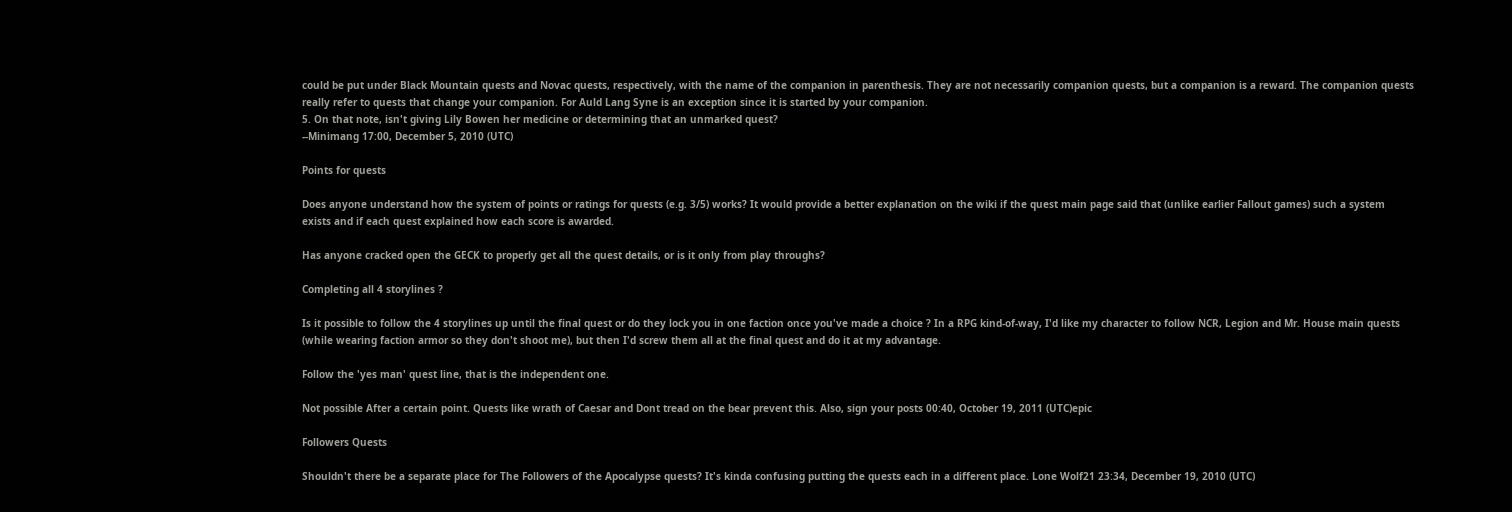could be put under Black Mountain quests and Novac quests, respectively, with the name of the companion in parenthesis. They are not necessarily companion quests, but a companion is a reward. The companion quests really refer to quests that change your companion. For Auld Lang Syne is an exception since it is started by your companion.
5. On that note, isn't giving Lily Bowen her medicine or determining that an unmarked quest?
--Minimang 17:00, December 5, 2010 (UTC)

Points for quests

Does anyone understand how the system of points or ratings for quests (e.g. 3/5) works? It would provide a better explanation on the wiki if the quest main page said that (unlike earlier Fallout games) such a system exists and if each quest explained how each score is awarded.

Has anyone cracked open the GECK to properly get all the quest details, or is it only from play throughs?

Completing all 4 storylines ?

Is it possible to follow the 4 storylines up until the final quest or do they lock you in one faction once you've made a choice ? In a RPG kind-of-way, I'd like my character to follow NCR, Legion and Mr. House main quests (while wearing faction armor so they don't shoot me), but then I'd screw them all at the final quest and do it at my advantage.

Follow the 'yes man' quest line, that is the independent one.

Not possible After a certain point. Quests like wrath of Caesar and Dont tread on the bear prevent this. Also, sign your posts 00:40, October 19, 2011 (UTC)epic

Followers Quests

Shouldn't there be a separate place for The Followers of the Apocalypse quests? It's kinda confusing putting the quests each in a different place. Lone Wolf21 23:34, December 19, 2010 (UTC)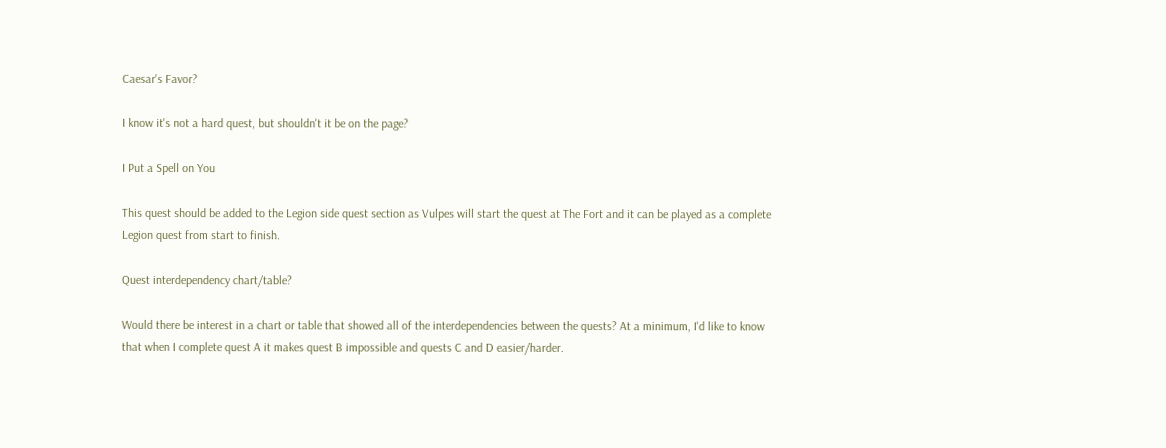Caesar's Favor?

I know it's not a hard quest, but shouldn't it be on the page?

I Put a Spell on You

This quest should be added to the Legion side quest section as Vulpes will start the quest at The Fort and it can be played as a complete Legion quest from start to finish.

Quest interdependency chart/table?

Would there be interest in a chart or table that showed all of the interdependencies between the quests? At a minimum, I'd like to know that when I complete quest A it makes quest B impossible and quests C and D easier/harder.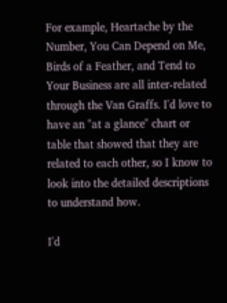For example, Heartache by the Number, You Can Depend on Me, Birds of a Feather, and Tend to Your Business are all inter-related through the Van Graffs. I'd love to have an "at a glance" chart or table that showed that they are related to each other, so I know to look into the detailed descriptions to understand how.

I'd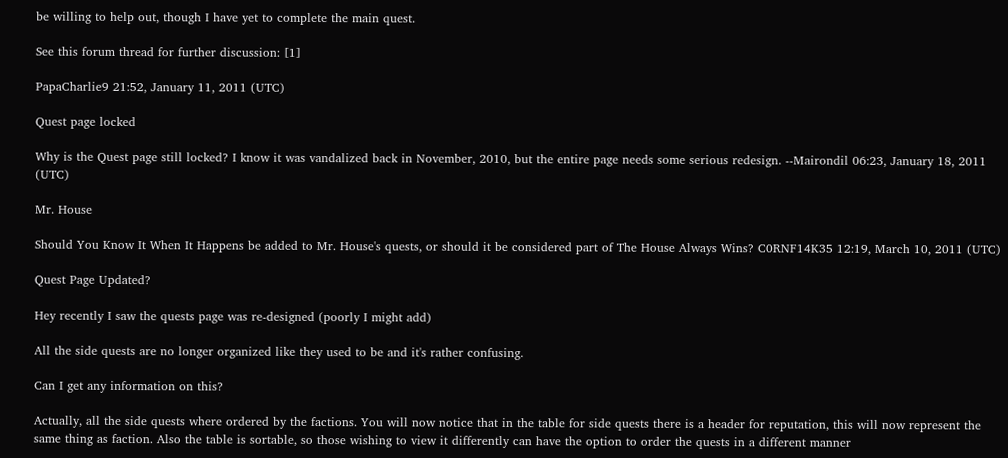be willing to help out, though I have yet to complete the main quest.

See this forum thread for further discussion: [1]

PapaCharlie9 21:52, January 11, 2011 (UTC)

Quest page locked

Why is the Quest page still locked? I know it was vandalized back in November, 2010, but the entire page needs some serious redesign. --Mairondil 06:23, January 18, 2011 (UTC)

Mr. House

Should You Know It When It Happens be added to Mr. House's quests, or should it be considered part of The House Always Wins? C0RNF14K35 12:19, March 10, 2011 (UTC)

Quest Page Updated?

Hey recently I saw the quests page was re-designed (poorly I might add)

All the side quests are no longer organized like they used to be and it's rather confusing.

Can I get any information on this?

Actually, all the side quests where ordered by the factions. You will now notice that in the table for side quests there is a header for reputation, this will now represent the same thing as faction. Also the table is sortable, so those wishing to view it differently can have the option to order the quests in a different manner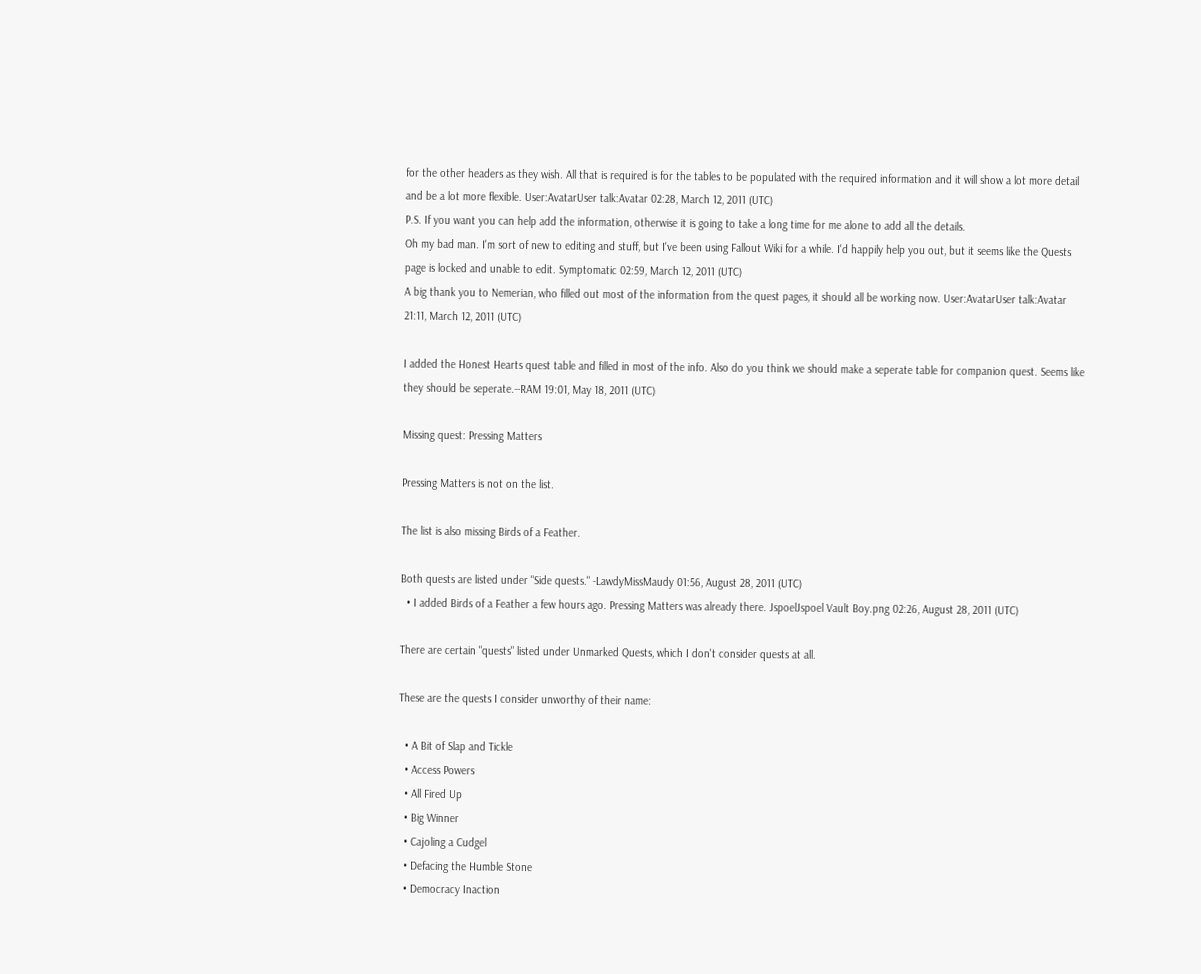for the other headers as they wish. All that is required is for the tables to be populated with the required information and it will show a lot more detail and be a lot more flexible. User:AvatarUser talk:Avatar 02:28, March 12, 2011 (UTC)
P.S. If you want you can help add the information, otherwise it is going to take a long time for me alone to add all the details.
Oh my bad man. I'm sort of new to editing and stuff, but I've been using Fallout Wiki for a while. I'd happily help you out, but it seems like the Quests page is locked and unable to edit. Symptomatic 02:59, March 12, 2011 (UTC)
A big thank you to Nemerian, who filled out most of the information from the quest pages, it should all be working now. User:AvatarUser talk:Avatar 21:11, March 12, 2011 (UTC)

I added the Honest Hearts quest table and filled in most of the info. Also do you think we should make a seperate table for companion quest. Seems like they should be seperate.--RAM 19:01, May 18, 2011 (UTC)

Missing quest: Pressing Matters

Pressing Matters is not on the list.

The list is also missing Birds of a Feather.

Both quests are listed under "Side quests." -LawdyMissMaudy 01:56, August 28, 2011 (UTC)
  • I added Birds of a Feather a few hours ago. Pressing Matters was already there. JspoelJspoel Vault Boy.png 02:26, August 28, 2011 (UTC)

There are certain "quests" listed under Unmarked Quests, which I don't consider quests at all.

These are the quests I consider unworthy of their name:

  • A Bit of Slap and Tickle
  • Access Powers
  • All Fired Up
  • Big Winner
  • Cajoling a Cudgel
  • Defacing the Humble Stone
  • Democracy Inaction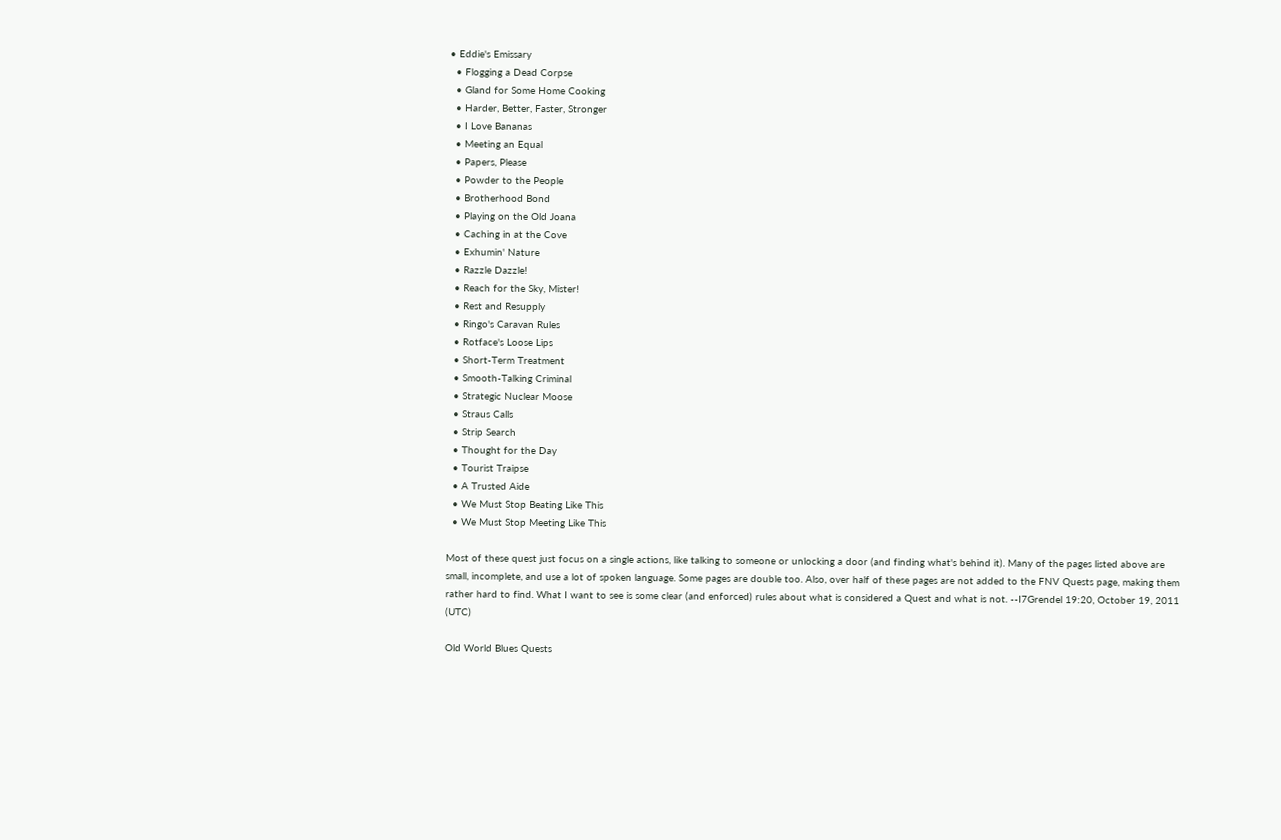• Eddie's Emissary
  • Flogging a Dead Corpse
  • Gland for Some Home Cooking
  • Harder, Better, Faster, Stronger
  • I Love Bananas
  • Meeting an Equal
  • Papers, Please
  • Powder to the People
  • Brotherhood Bond
  • Playing on the Old Joana
  • Caching in at the Cove
  • Exhumin' Nature
  • Razzle Dazzle!
  • Reach for the Sky, Mister!
  • Rest and Resupply
  • Ringo's Caravan Rules
  • Rotface's Loose Lips
  • Short-Term Treatment
  • Smooth-Talking Criminal
  • Strategic Nuclear Moose
  • Straus Calls
  • Strip Search
  • Thought for the Day
  • Tourist Traipse
  • A Trusted Aide
  • We Must Stop Beating Like This
  • We Must Stop Meeting Like This

Most of these quest just focus on a single actions, like talking to someone or unlocking a door (and finding what's behind it). Many of the pages listed above are small, incomplete, and use a lot of spoken language. Some pages are double too. Also, over half of these pages are not added to the FNV Quests page, making them rather hard to find. What I want to see is some clear (and enforced) rules about what is considered a Quest and what is not. --I7Grendel 19:20, October 19, 2011 (UTC)

Old World Blues Quests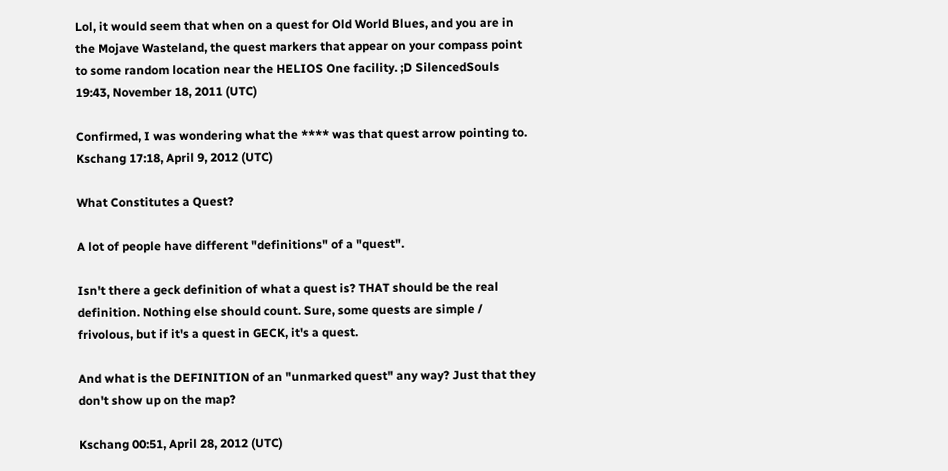Lol, it would seem that when on a quest for Old World Blues, and you are in the Mojave Wasteland, the quest markers that appear on your compass point to some random location near the HELIOS One facility. ;D SilencedSouls 19:43, November 18, 2011 (UTC)

Confirmed, I was wondering what the **** was that quest arrow pointing to. Kschang 17:18, April 9, 2012 (UTC)

What Constitutes a Quest?

A lot of people have different "definitions" of a "quest".

Isn't there a geck definition of what a quest is? THAT should be the real definition. Nothing else should count. Sure, some quests are simple / frivolous, but if it's a quest in GECK, it's a quest.

And what is the DEFINITION of an "unmarked quest" any way? Just that they don't show up on the map?

Kschang 00:51, April 28, 2012 (UTC)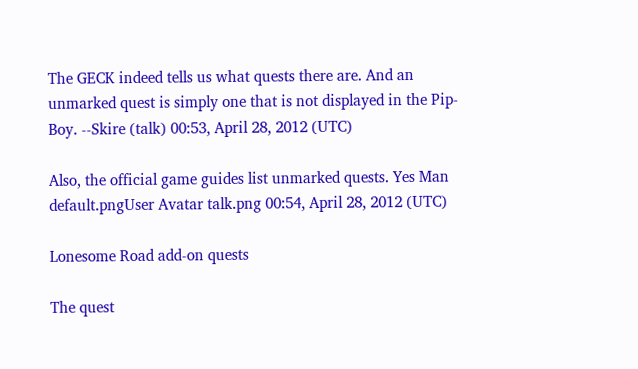The GECK indeed tells us what quests there are. And an unmarked quest is simply one that is not displayed in the Pip-Boy. --Skire (talk) 00:53, April 28, 2012 (UTC)

Also, the official game guides list unmarked quests. Yes Man default.pngUser Avatar talk.png 00:54, April 28, 2012 (UTC)

Lonesome Road add-on quests

The quest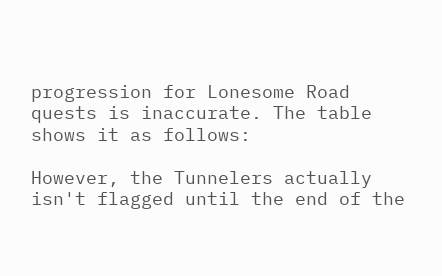progression for Lonesome Road quests is inaccurate. The table shows it as follows:

However, the Tunnelers actually isn't flagged until the end of the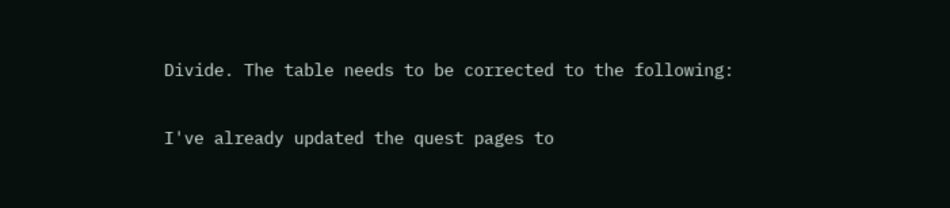Divide. The table needs to be corrected to the following:

I've already updated the quest pages to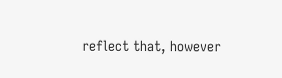reflect that, however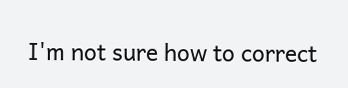I'm not sure how to correct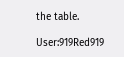the table.

User:919Red919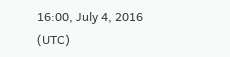16:00, July 4, 2016 (UTC)